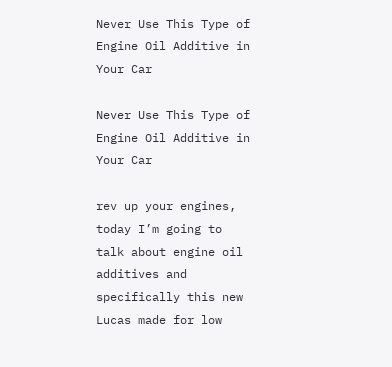Never Use This Type of Engine Oil Additive in Your Car

Never Use This Type of Engine Oil Additive in Your Car

rev up your engines, today I’m going to
talk about engine oil additives and
specifically this new Lucas made for low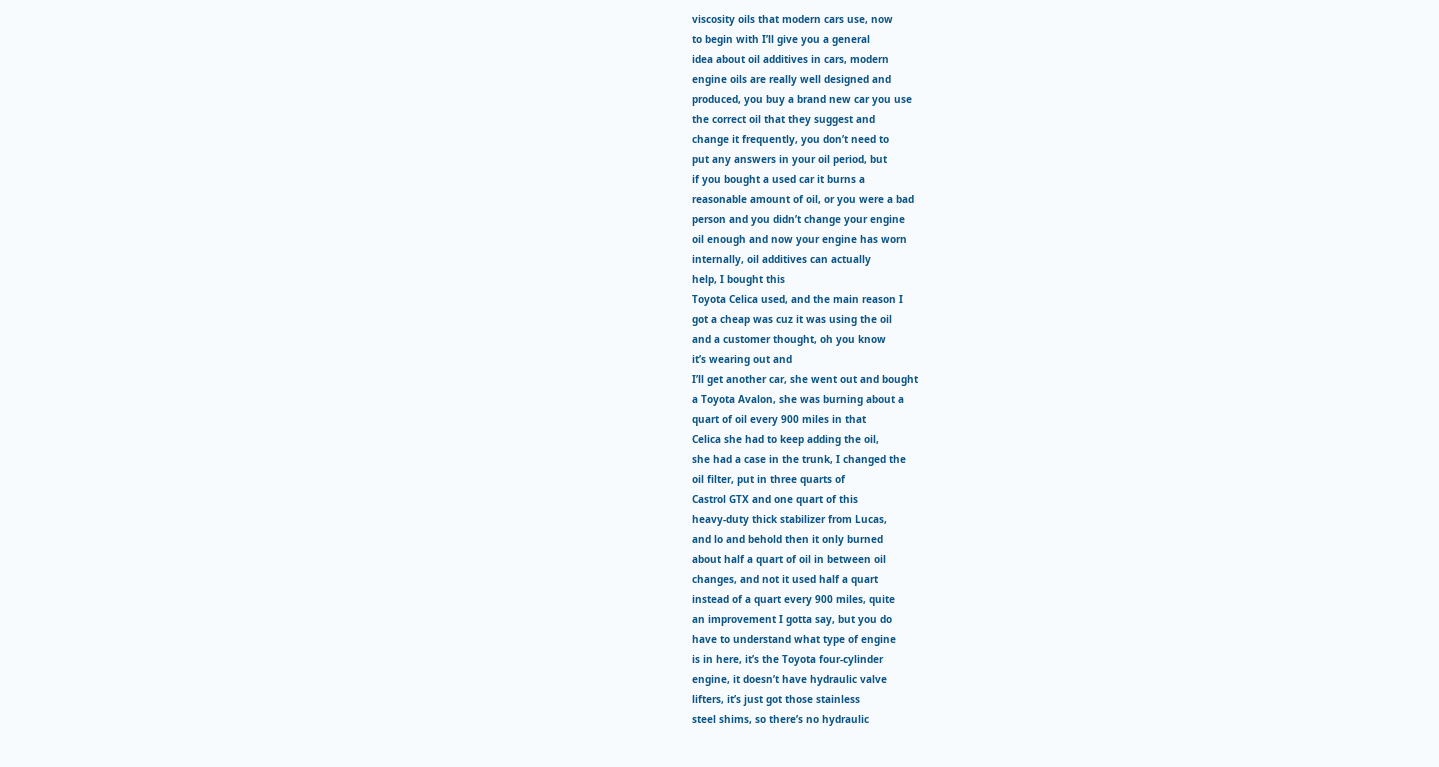viscosity oils that modern cars use, now
to begin with I’ll give you a general
idea about oil additives in cars, modern
engine oils are really well designed and
produced, you buy a brand new car you use
the correct oil that they suggest and
change it frequently, you don’t need to
put any answers in your oil period, but
if you bought a used car it burns a
reasonable amount of oil, or you were a bad
person and you didn’t change your engine
oil enough and now your engine has worn
internally, oil additives can actually
help, I bought this
Toyota Celica used, and the main reason I
got a cheap was cuz it was using the oil
and a customer thought, oh you know
it’s wearing out and
I’ll get another car, she went out and bought
a Toyota Avalon, she was burning about a
quart of oil every 900 miles in that
Celica she had to keep adding the oil,
she had a case in the trunk, I changed the
oil filter, put in three quarts of
Castrol GTX and one quart of this
heavy-duty thick stabilizer from Lucas,
and lo and behold then it only burned
about half a quart of oil in between oil
changes, and not it used half a quart
instead of a quart every 900 miles, quite
an improvement I gotta say, but you do
have to understand what type of engine
is in here, it’s the Toyota four-cylinder
engine, it doesn’t have hydraulic valve
lifters, it’s just got those stainless
steel shims, so there’s no hydraulic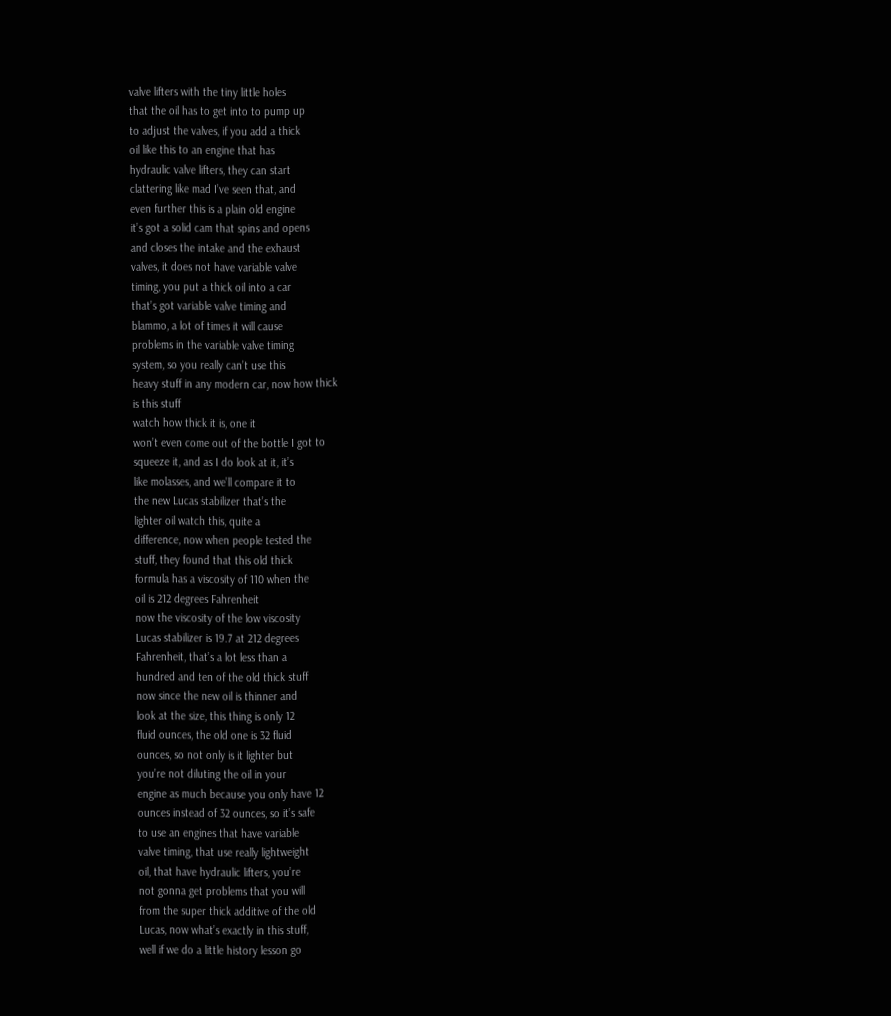valve lifters with the tiny little holes
that the oil has to get into to pump up
to adjust the valves, if you add a thick
oil like this to an engine that has
hydraulic valve lifters, they can start
clattering like mad I’ve seen that, and
even further this is a plain old engine
it’s got a solid cam that spins and opens
and closes the intake and the exhaust
valves, it does not have variable valve
timing, you put a thick oil into a car
that’s got variable valve timing and
blammo, a lot of times it will cause
problems in the variable valve timing
system, so you really can’t use this
heavy stuff in any modern car, now how thick
is this stuff
watch how thick it is, one it
won’t even come out of the bottle I got to
squeeze it, and as I do look at it, it’s
like molasses, and we’ll compare it to
the new Lucas stabilizer that’s the
lighter oil watch this, quite a
difference, now when people tested the
stuff, they found that this old thick
formula has a viscosity of 110 when the
oil is 212 degrees Fahrenheit
now the viscosity of the low viscosity
Lucas stabilizer is 19.7 at 212 degrees
Fahrenheit, that’s a lot less than a
hundred and ten of the old thick stuff
now since the new oil is thinner and
look at the size, this thing is only 12
fluid ounces, the old one is 32 fluid
ounces, so not only is it lighter but
you’re not diluting the oil in your
engine as much because you only have 12
ounces instead of 32 ounces, so it’s safe
to use an engines that have variable
valve timing, that use really lightweight
oil, that have hydraulic lifters, you’re
not gonna get problems that you will
from the super thick additive of the old
Lucas, now what’s exactly in this stuff,
well if we do a little history lesson go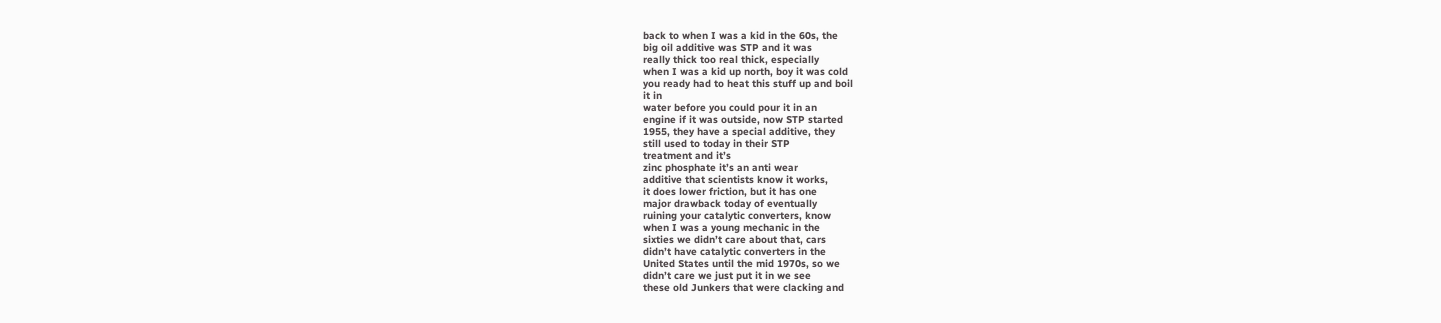back to when I was a kid in the 60s, the
big oil additive was STP and it was
really thick too real thick, especially
when I was a kid up north, boy it was cold
you ready had to heat this stuff up and boil
it in
water before you could pour it in an
engine if it was outside, now STP started
1955, they have a special additive, they
still used to today in their STP
treatment and it’s
zinc phosphate it’s an anti wear
additive that scientists know it works,
it does lower friction, but it has one
major drawback today of eventually
ruining your catalytic converters, know
when I was a young mechanic in the
sixties we didn’t care about that, cars
didn’t have catalytic converters in the
United States until the mid 1970s, so we
didn’t care we just put it in we see
these old Junkers that were clacking and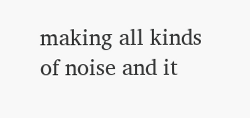making all kinds of noise and it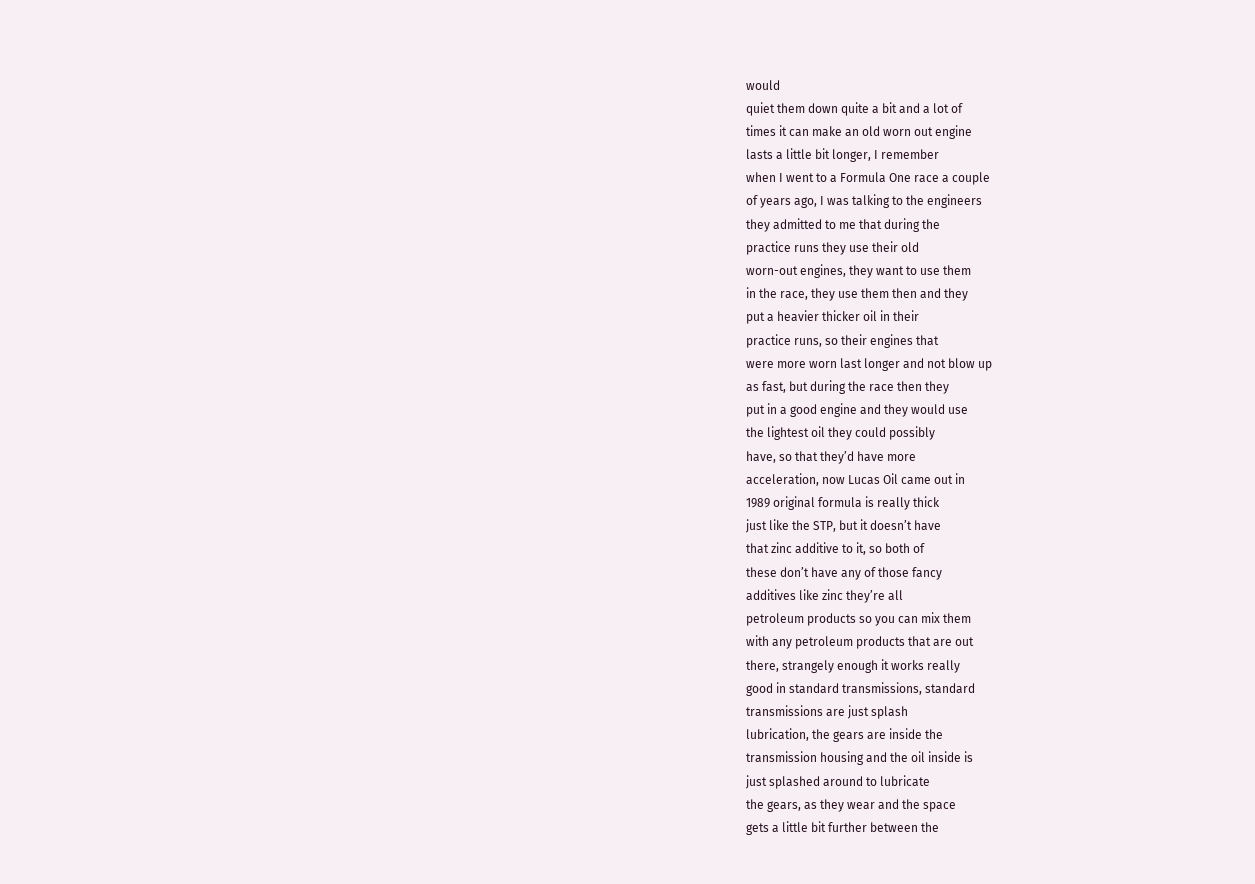would
quiet them down quite a bit and a lot of
times it can make an old worn out engine
lasts a little bit longer, I remember
when I went to a Formula One race a couple
of years ago, I was talking to the engineers
they admitted to me that during the
practice runs they use their old
worn-out engines, they want to use them
in the race, they use them then and they
put a heavier thicker oil in their
practice runs, so their engines that
were more worn last longer and not blow up
as fast, but during the race then they
put in a good engine and they would use
the lightest oil they could possibly
have, so that they’d have more
acceleration, now Lucas Oil came out in
1989 original formula is really thick
just like the STP, but it doesn’t have
that zinc additive to it, so both of
these don’t have any of those fancy
additives like zinc they’re all
petroleum products so you can mix them
with any petroleum products that are out
there, strangely enough it works really
good in standard transmissions, standard
transmissions are just splash
lubrication, the gears are inside the
transmission housing and the oil inside is
just splashed around to lubricate
the gears, as they wear and the space
gets a little bit further between the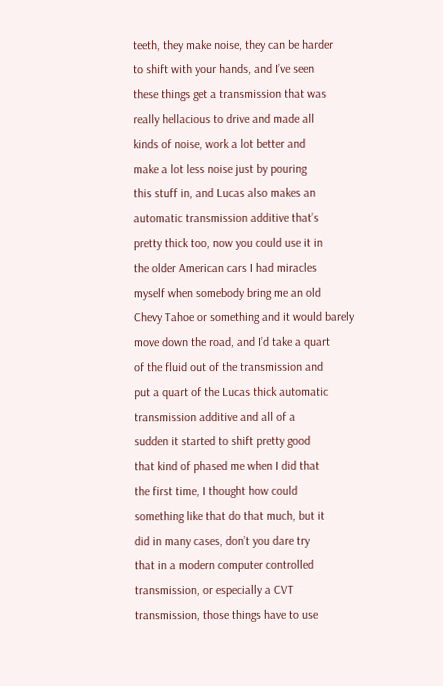teeth, they make noise, they can be harder
to shift with your hands, and I’ve seen
these things get a transmission that was
really hellacious to drive and made all
kinds of noise, work a lot better and
make a lot less noise just by pouring
this stuff in, and Lucas also makes an
automatic transmission additive that’s
pretty thick too, now you could use it in
the older American cars I had miracles
myself when somebody bring me an old
Chevy Tahoe or something and it would barely
move down the road, and I’d take a quart
of the fluid out of the transmission and
put a quart of the Lucas thick automatic
transmission additive and all of a
sudden it started to shift pretty good
that kind of phased me when I did that
the first time, I thought how could
something like that do that much, but it
did in many cases, don’t you dare try
that in a modern computer controlled
transmission, or especially a CVT
transmission, those things have to use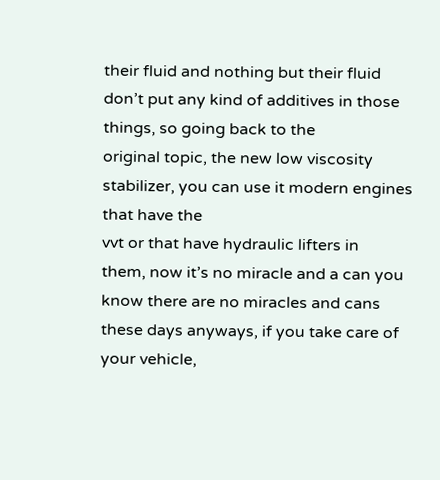their fluid and nothing but their fluid
don’t put any kind of additives in those
things, so going back to the
original topic, the new low viscosity
stabilizer, you can use it modern engines
that have the
vvt or that have hydraulic lifters in
them, now it’s no miracle and a can you
know there are no miracles and cans
these days anyways, if you take care of
your vehicle,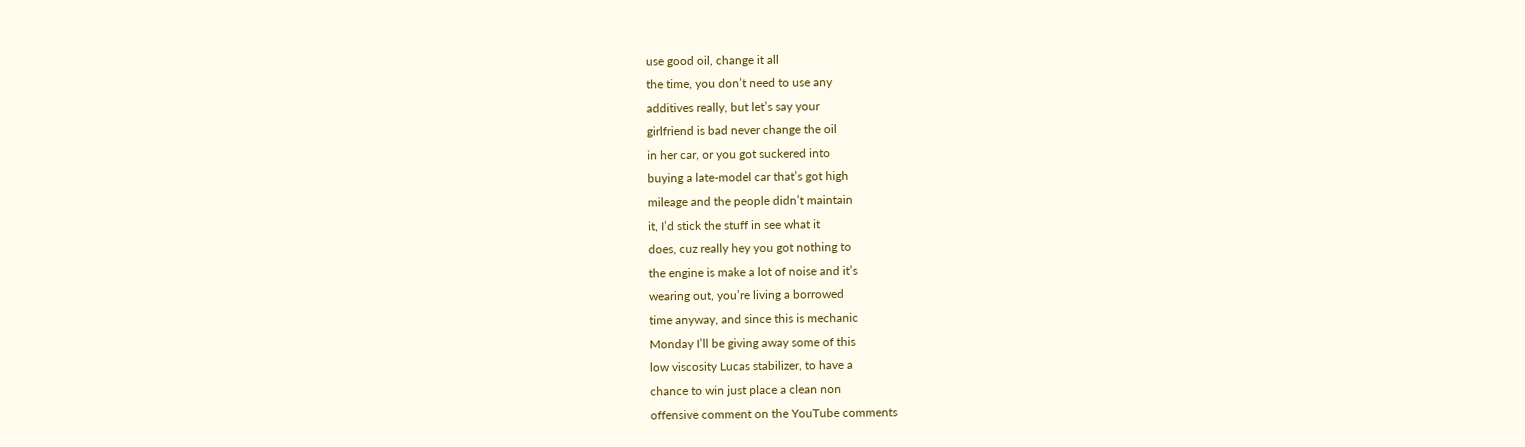use good oil, change it all
the time, you don’t need to use any
additives really, but let’s say your
girlfriend is bad never change the oil
in her car, or you got suckered into
buying a late-model car that’s got high
mileage and the people didn’t maintain
it, I’d stick the stuff in see what it
does, cuz really hey you got nothing to
the engine is make a lot of noise and it’s
wearing out, you’re living a borrowed
time anyway, and since this is mechanic
Monday I’ll be giving away some of this
low viscosity Lucas stabilizer, to have a
chance to win just place a clean non
offensive comment on the YouTube comments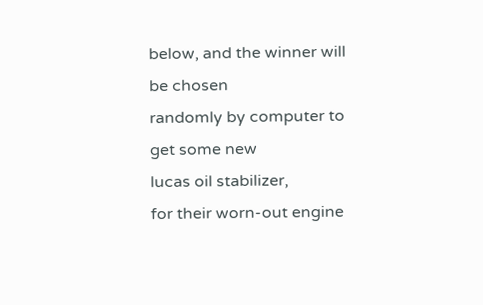below, and the winner will be chosen
randomly by computer to get some new
lucas oil stabilizer,
for their worn-out engine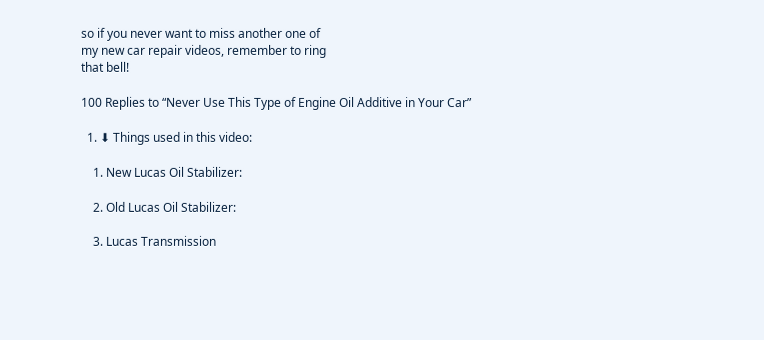so if you never want to miss another one of
my new car repair videos, remember to ring
that bell!

100 Replies to “Never Use This Type of Engine Oil Additive in Your Car”

  1. ⬇ Things used in this video:

    1. New Lucas Oil Stabilizer:

    2. Old Lucas Oil Stabilizer:

    3. Lucas Transmission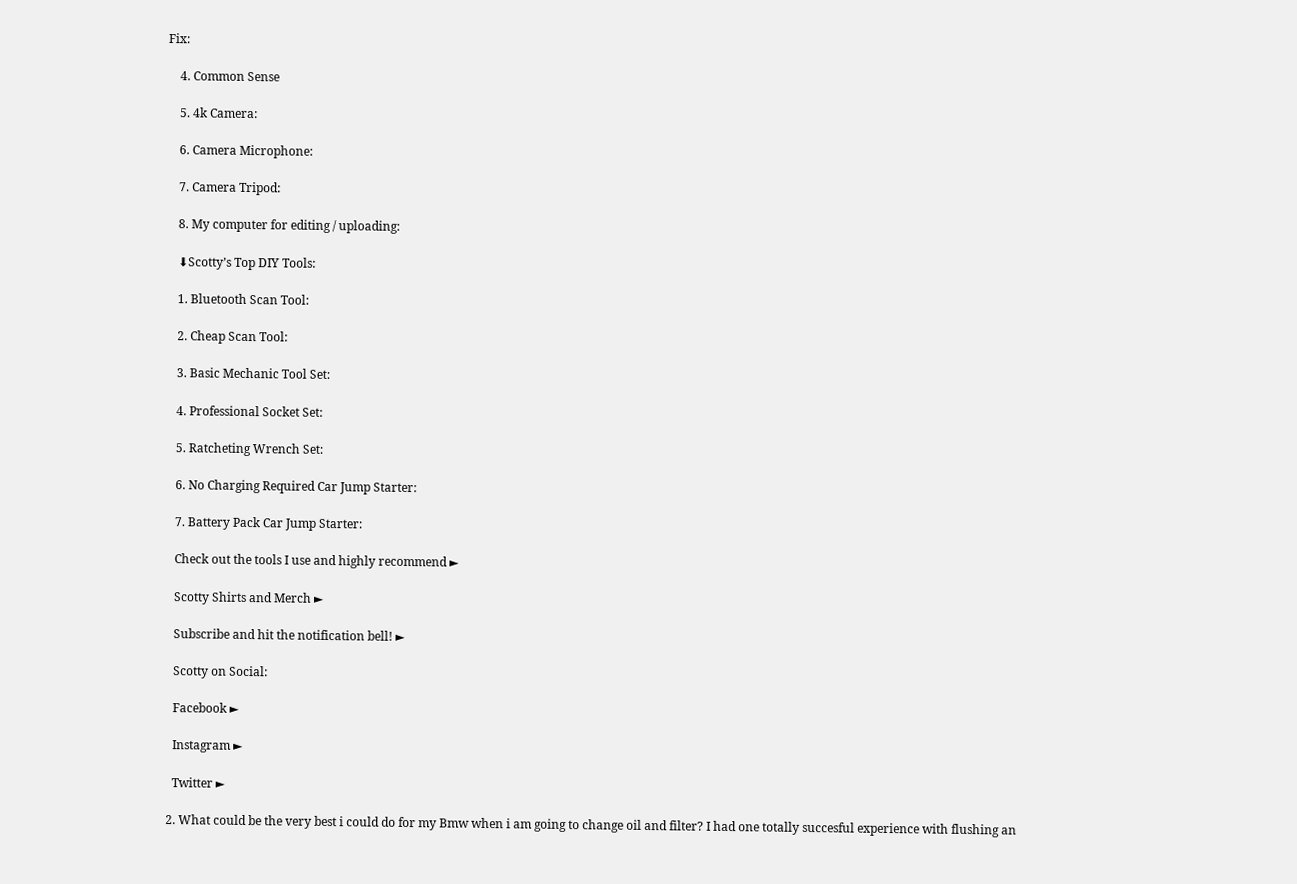Fix:

    4. Common Sense

    5. 4k Camera:

    6. Camera Microphone:

    7. Camera Tripod:

    8. My computer for editing / uploading:

    ⬇Scotty’s Top DIY Tools:

    1. Bluetooth Scan Tool:

    2. Cheap Scan Tool:

    3. Basic Mechanic Tool Set:

    4. Professional Socket Set:

    5. Ratcheting Wrench Set:

    6. No Charging Required Car Jump Starter:

    7. Battery Pack Car Jump Starter:

    Check out the tools I use and highly recommend ►

    Scotty Shirts and Merch ►

    Subscribe and hit the notification bell! ►

    Scotty on Social:

    Facebook ►

    Instagram ►

    Twitter ►

  2. What could be the very best i could do for my Bmw when i am going to change oil and filter? I had one totally succesful experience with flushing an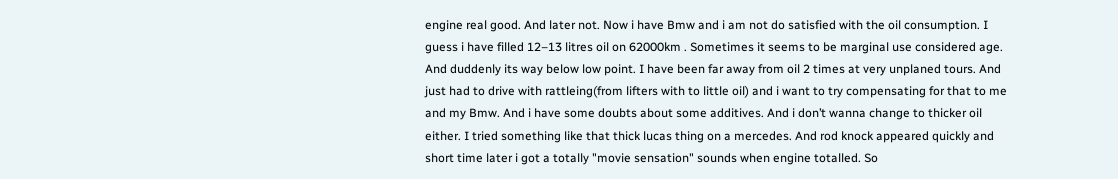engine real good. And later not. Now i have Bmw and i am not do satisfied with the oil consumption. I guess i have filled 12–13 litres oil on 62000km . Sometimes it seems to be marginal use considered age. And duddenly its way below low point. I have been far away from oil 2 times at very unplaned tours. And just had to drive with rattleing(from lifters with to little oil) and i want to try compensating for that to me and my Bmw. And i have some doubts about some additives. And i don’t wanna change to thicker oil either. I tried something like that thick lucas thing on a mercedes. And rod knock appeared quickly and short time later i got a totally "movie sensation" sounds when engine totalled. So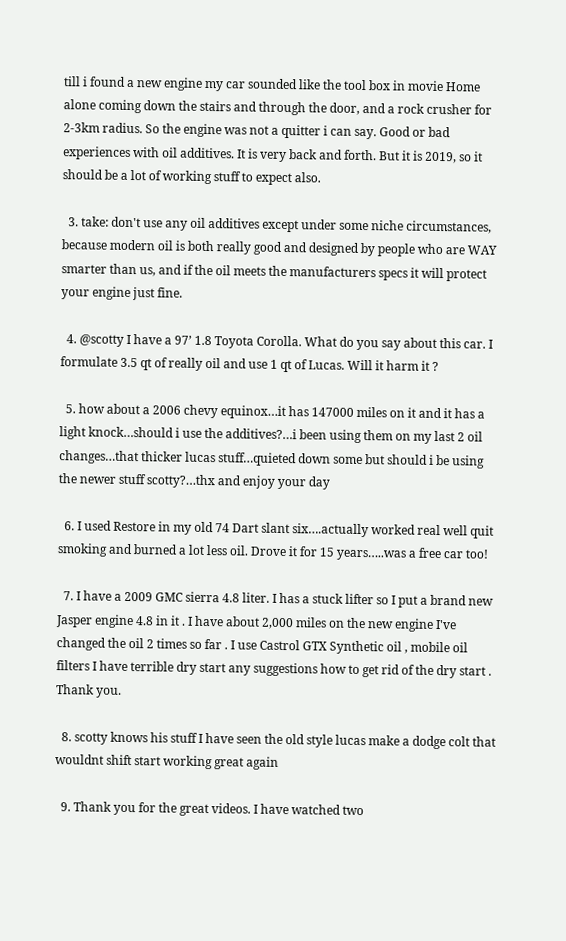till i found a new engine my car sounded like the tool box in movie Home alone coming down the stairs and through the door, and a rock crusher for 2-3km radius. So the engine was not a quitter i can say. Good or bad experiences with oil additives. It is very back and forth. But it is 2019, so it should be a lot of working stuff to expect also.

  3. take: don't use any oil additives except under some niche circumstances, because modern oil is both really good and designed by people who are WAY smarter than us, and if the oil meets the manufacturers specs it will protect your engine just fine.

  4. @scotty I have a 97’ 1.8 Toyota Corolla. What do you say about this car. I formulate 3.5 qt of really oil and use 1 qt of Lucas. Will it harm it ?

  5. how about a 2006 chevy equinox…it has 147000 miles on it and it has a light knock…should i use the additives?…i been using them on my last 2 oil changes…that thicker lucas stuff…quieted down some but should i be using the newer stuff scotty?…thx and enjoy your day

  6. I used Restore in my old 74 Dart slant six….actually worked real well quit smoking and burned a lot less oil. Drove it for 15 years…..was a free car too!

  7. I have a 2009 GMC sierra 4.8 liter. I has a stuck lifter so I put a brand new Jasper engine 4.8 in it . I have about 2,000 miles on the new engine I've changed the oil 2 times so far . I use Castrol GTX Synthetic oil , mobile oil filters I have terrible dry start any suggestions how to get rid of the dry start . Thank you.

  8. scotty knows his stuff I have seen the old style lucas make a dodge colt that wouldnt shift start working great again

  9. Thank you for the great videos. I have watched two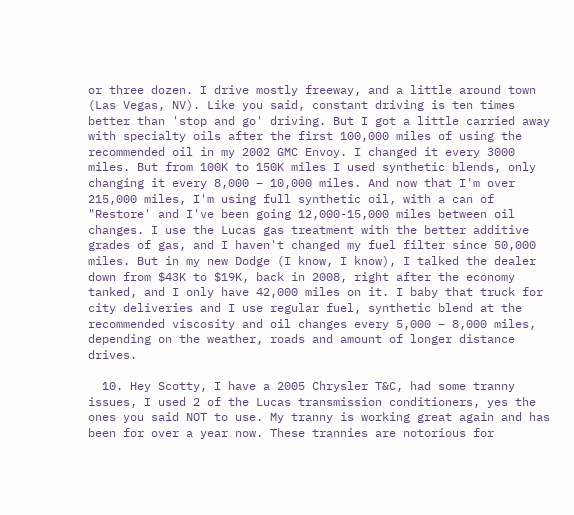or three dozen. I drive mostly freeway, and a little around town (Las Vegas, NV). Like you said, constant driving is ten times better than 'stop and go' driving. But I got a little carried away with specialty oils after the first 100,000 miles of using the recommended oil in my 2002 GMC Envoy. I changed it every 3000 miles. But from 100K to 150K miles I used synthetic blends, only changing it every 8,000 – 10,000 miles. And now that I'm over 215,000 miles, I'm using full synthetic oil, with a can of "Restore' and I've been going 12,000-15,000 miles between oil changes. I use the Lucas gas treatment with the better additive grades of gas, and I haven't changed my fuel filter since 50,000 miles. But in my new Dodge (I know, I know), I talked the dealer down from $43K to $19K, back in 2008, right after the economy tanked, and I only have 42,000 miles on it. I baby that truck for city deliveries and I use regular fuel, synthetic blend at the recommended viscosity and oil changes every 5,000 – 8,000 miles, depending on the weather, roads and amount of longer distance drives.

  10. Hey Scotty, I have a 2005 Chrysler T&C, had some tranny issues, I used 2 of the Lucas transmission conditioners, yes the ones you said NOT to use. My tranny is working great again and has been for over a year now. These trannies are notorious for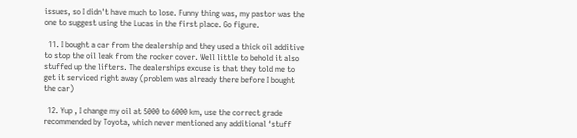issues, so I didn't have much to lose. Funny thing was, my pastor was the one to suggest using the Lucas in the first place. Go figure.

  11. I bought a car from the dealership and they used a thick oil additive to stop the oil leak from the rocker cover. Well little to behold it also stuffed up the lifters. The dealerships excuse is that they told me to get it serviced right away (problem was already there before I bought the car)

  12. Yup , I change my oil at 5000 to 6000 km, use the correct grade recommended by Toyota, which never mentioned any additional ‘stuff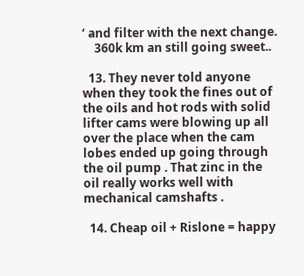‘ and filter with the next change.
    360k km an still going sweet..

  13. They never told anyone when they took the fines out of the oils and hot rods with solid lifter cams were blowing up all over the place when the cam lobes ended up going through the oil pump . That zinc in the oil really works well with mechanical camshafts .

  14. Cheap oil + Rislone = happy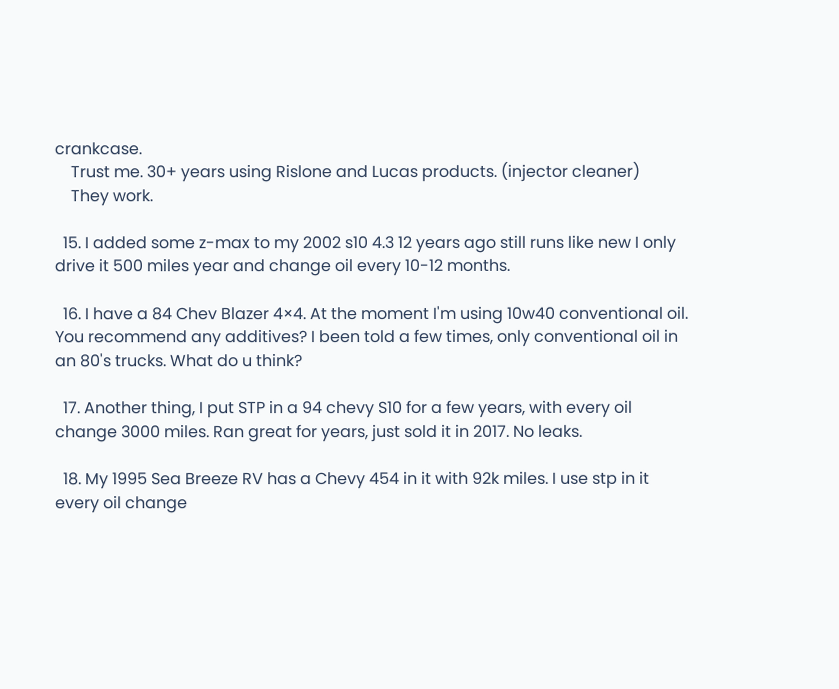crankcase.
    Trust me. 30+ years using Rislone and Lucas products. (injector cleaner)
    They work.

  15. I added some z-max to my 2002 s10 4.3 12 years ago still runs like new I only drive it 500 miles year and change oil every 10-12 months.

  16. I have a 84 Chev Blazer 4×4. At the moment I'm using 10w40 conventional oil. You recommend any additives? I been told a few times, only conventional oil in an 80's trucks. What do u think?

  17. Another thing, I put STP in a 94 chevy S10 for a few years, with every oil change 3000 miles. Ran great for years, just sold it in 2017. No leaks.

  18. My 1995 Sea Breeze RV has a Chevy 454 in it with 92k miles. I use stp in it every oil change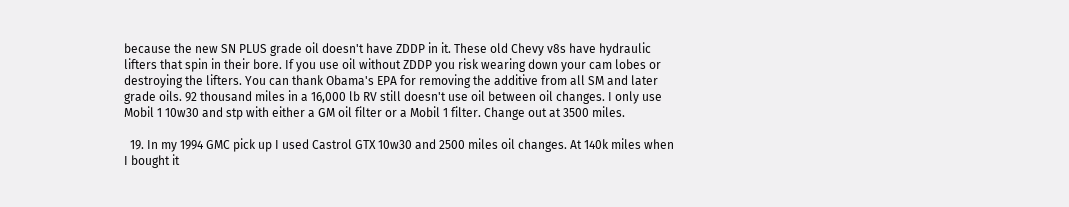because the new SN PLUS grade oil doesn't have ZDDP in it. These old Chevy v8s have hydraulic lifters that spin in their bore. If you use oil without ZDDP you risk wearing down your cam lobes or destroying the lifters. You can thank Obama's EPA for removing the additive from all SM and later grade oils. 92 thousand miles in a 16,000 lb RV still doesn't use oil between oil changes. I only use Mobil 1 10w30 and stp with either a GM oil filter or a Mobil 1 filter. Change out at 3500 miles.

  19. In my 1994 GMC pick up I used Castrol GTX 10w30 and 2500 miles oil changes. At 140k miles when I bought it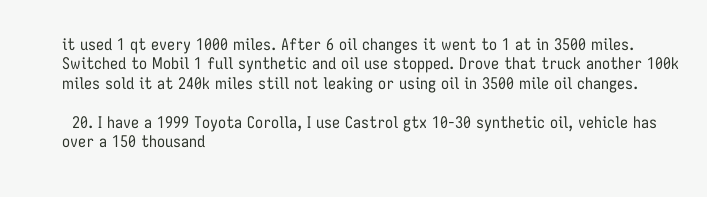it used 1 qt every 1000 miles. After 6 oil changes it went to 1 at in 3500 miles. Switched to Mobil 1 full synthetic and oil use stopped. Drove that truck another 100k miles sold it at 240k miles still not leaking or using oil in 3500 mile oil changes.

  20. I have a 1999 Toyota Corolla, I use Castrol gtx 10-30 synthetic oil, vehicle has over a 150 thousand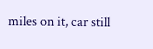miles on it, car still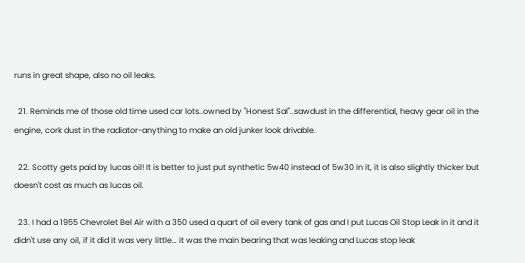runs in great shape, also no oil leaks.

  21. Reminds me of those old time used car lots..owned by "Honest Sal"..sawdust in the differential, heavy gear oil in the engine, cork dust in the radiator-anything to make an old junker look drivable.

  22. Scotty gets paid by lucas oil! It is better to just put synthetic 5w40 instead of 5w30 in it, it is also slightly thicker but doesn't cost as much as lucas oil.

  23. I had a 1955 Chevrolet Bel Air with a 350 used a quart of oil every tank of gas and I put Lucas Oil Stop Leak in it and it didn't use any oil, if it did it was very little… it was the main bearing that was leaking and Lucas stop leak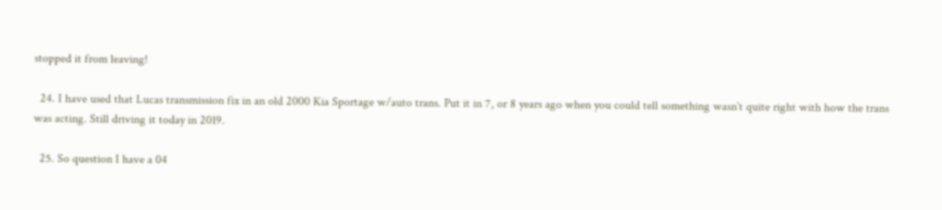stopped it from leaving!

  24. I have used that Lucas transmission fix in an old 2000 Kia Sportage w/auto trans. Put it in 7, or 8 years ago when you could tell something wasn`t quite right with how the trans was acting. Still driving it today in 2019.

  25. So question I have a 04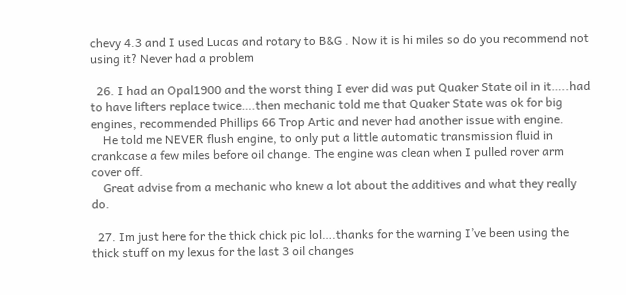chevy 4.3 and I used Lucas and rotary to B&G . Now it is hi miles so do you recommend not using it? Never had a problem

  26. I had an Opal1900 and the worst thing I ever did was put Quaker State oil in it…..had to have lifters replace twice….then mechanic told me that Quaker State was ok for big engines, recommended Phillips 66 Trop Artic and never had another issue with engine.
    He told me NEVER flush engine, to only put a little automatic transmission fluid in crankcase a few miles before oil change. The engine was clean when I pulled rover arm cover off.
    Great advise from a mechanic who knew a lot about the additives and what they really do.

  27. Im just here for the thick chick pic lol….thanks for the warning I’ve been using the thick stuff on my lexus for the last 3 oil changes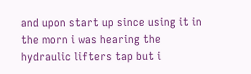and upon start up since using it in the morn i was hearing the hydraulic lifters tap but i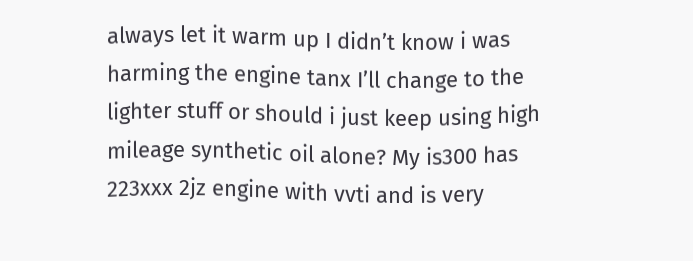always let it warm up I didn’t know i was harming the engine tanx I’ll change to the lighter stuff or should i just keep using high mileage synthetic oil alone? My is300 has 223xxx 2jz engine with vvti and is very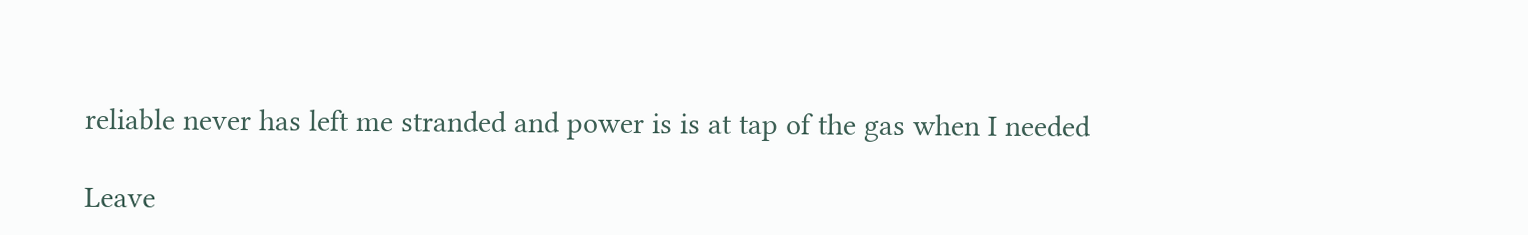reliable never has left me stranded and power is is at tap of the gas when I needed

Leave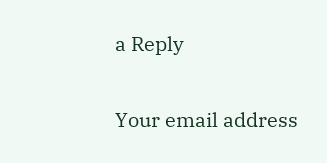a Reply

Your email address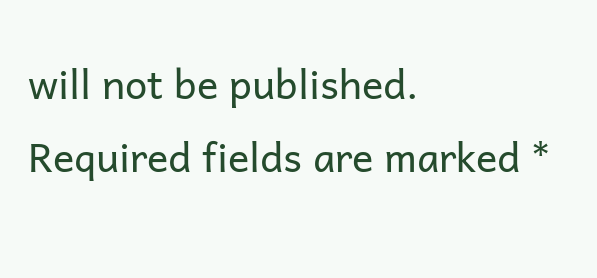will not be published. Required fields are marked *